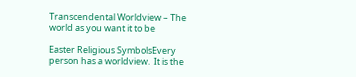Transcendental Worldview – The world as you want it to be

Easter Religious SymbolsEvery person has a worldview.  It is the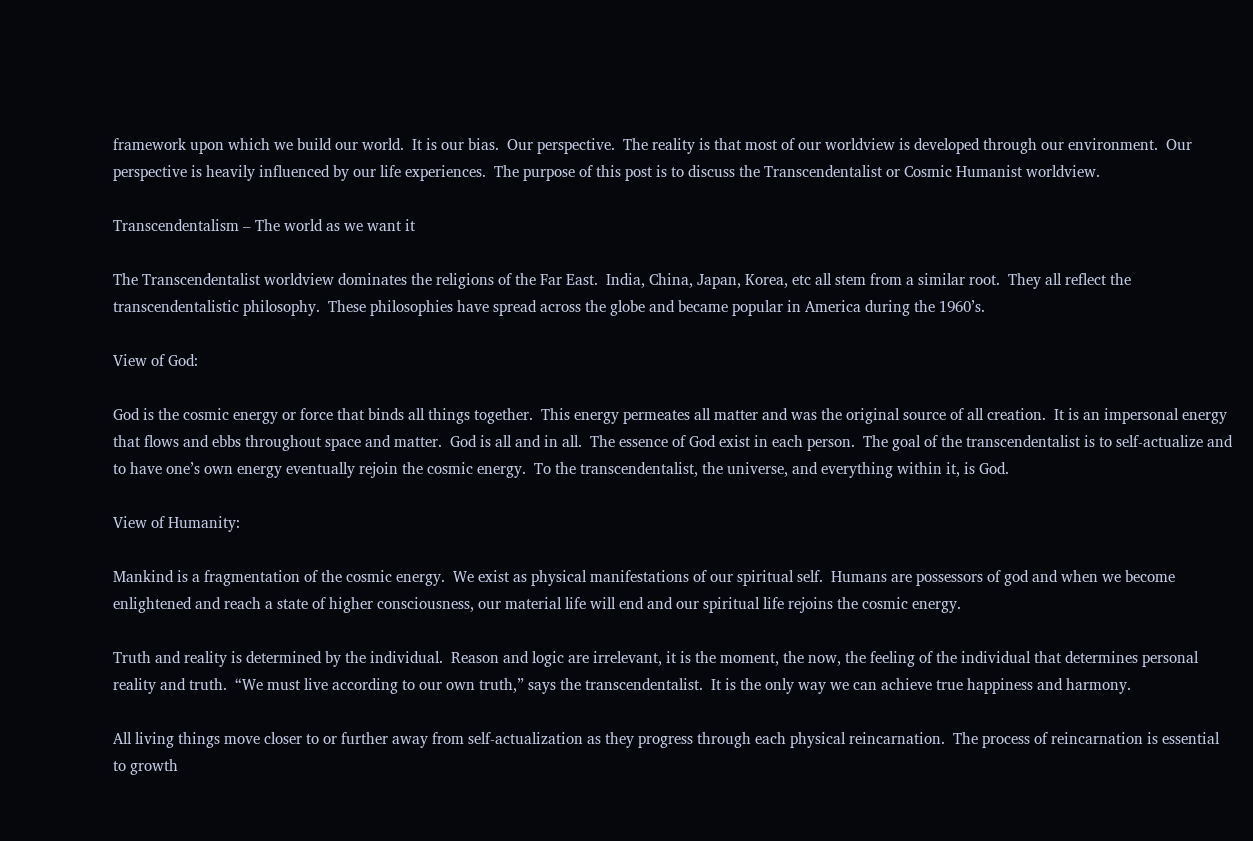framework upon which we build our world.  It is our bias.  Our perspective.  The reality is that most of our worldview is developed through our environment.  Our perspective is heavily influenced by our life experiences.  The purpose of this post is to discuss the Transcendentalist or Cosmic Humanist worldview.

Transcendentalism – The world as we want it

The Transcendentalist worldview dominates the religions of the Far East.  India, China, Japan, Korea, etc all stem from a similar root.  They all reflect the transcendentalistic philosophy.  These philosophies have spread across the globe and became popular in America during the 1960’s.

View of God:

God is the cosmic energy or force that binds all things together.  This energy permeates all matter and was the original source of all creation.  It is an impersonal energy that flows and ebbs throughout space and matter.  God is all and in all.  The essence of God exist in each person.  The goal of the transcendentalist is to self-actualize and to have one’s own energy eventually rejoin the cosmic energy.  To the transcendentalist, the universe, and everything within it, is God.

View of Humanity:

Mankind is a fragmentation of the cosmic energy.  We exist as physical manifestations of our spiritual self.  Humans are possessors of god and when we become enlightened and reach a state of higher consciousness, our material life will end and our spiritual life rejoins the cosmic energy.

Truth and reality is determined by the individual.  Reason and logic are irrelevant, it is the moment, the now, the feeling of the individual that determines personal reality and truth.  “We must live according to our own truth,” says the transcendentalist.  It is the only way we can achieve true happiness and harmony.

All living things move closer to or further away from self-actualization as they progress through each physical reincarnation.  The process of reincarnation is essential to growth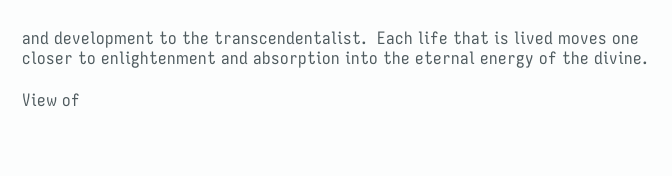and development to the transcendentalist.  Each life that is lived moves one closer to enlightenment and absorption into the eternal energy of the divine.

View of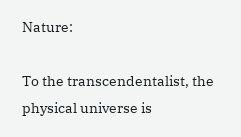Nature:

To the transcendentalist, the physical universe is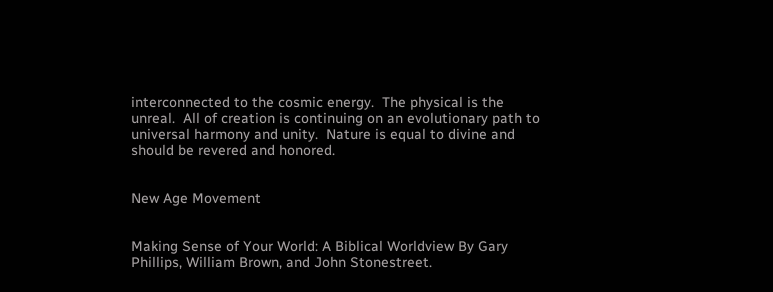interconnected to the cosmic energy.  The physical is the unreal.  All of creation is continuing on an evolutionary path to universal harmony and unity.  Nature is equal to divine and should be revered and honored.


New Age Movement


Making Sense of Your World: A Biblical Worldview By Gary Phillips, William Brown, and John Stonestreet.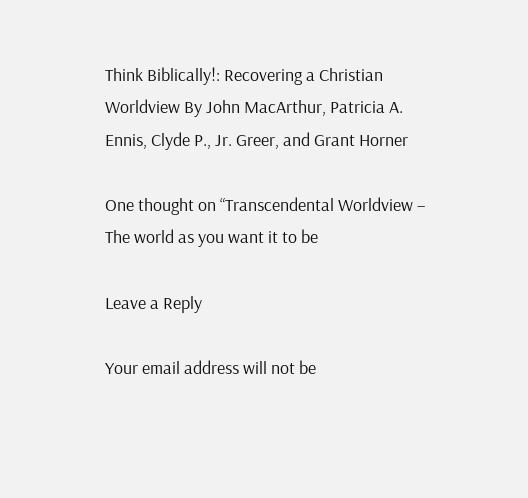Think Biblically!: Recovering a Christian Worldview By John MacArthur, Patricia A. Ennis, Clyde P., Jr. Greer, and Grant Horner

One thought on “Transcendental Worldview – The world as you want it to be

Leave a Reply

Your email address will not be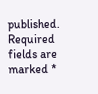published. Required fields are marked *